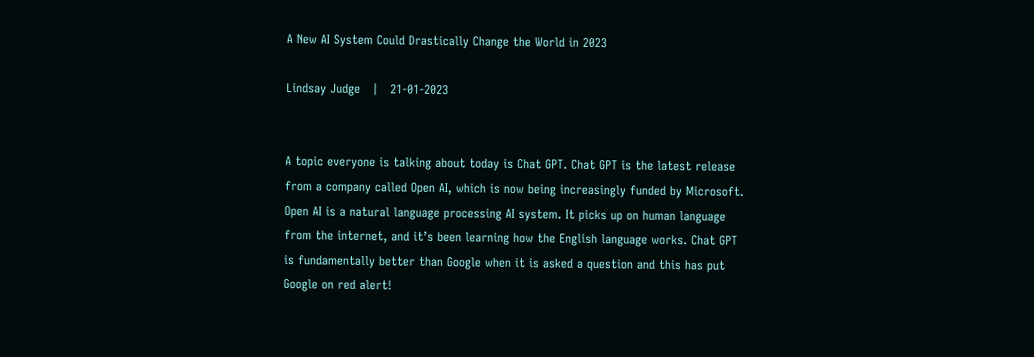A New AI System Could Drastically Change the World in 2023

Lindsay Judge   |   21-01-2023


A topic everyone is talking about today is Chat GPT. Chat GPT is the latest release from a company called Open AI, which is now being increasingly funded by Microsoft. Open AI is a natural language processing AI system. It picks up on human language from the internet, and it’s been learning how the English language works. Chat GPT is fundamentally better than Google when it is asked a question and this has put Google on red alert!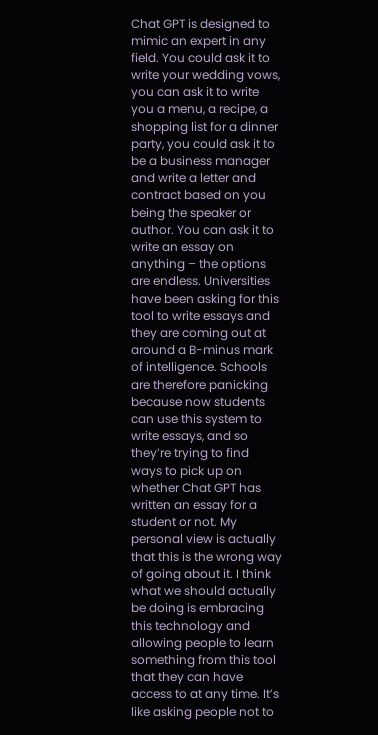Chat GPT is designed to mimic an expert in any field. You could ask it to write your wedding vows, you can ask it to write you a menu, a recipe, a shopping list for a dinner party, you could ask it to be a business manager and write a letter and contract based on you being the speaker or author. You can ask it to write an essay on anything – the options are endless. Universities have been asking for this tool to write essays and they are coming out at around a B-minus mark of intelligence. Schools are therefore panicking because now students can use this system to write essays, and so they’re trying to find ways to pick up on whether Chat GPT has written an essay for a student or not. My personal view is actually that this is the wrong way of going about it. I think what we should actually be doing is embracing this technology and allowing people to learn something from this tool that they can have access to at any time. It’s like asking people not to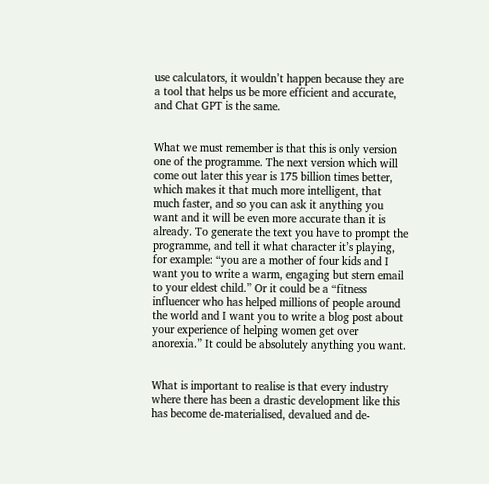use calculators, it wouldn’t happen because they are a tool that helps us be more efficient and accurate, and Chat GPT is the same.


What we must remember is that this is only version one of the programme. The next version which will come out later this year is 175 billion times better, which makes it that much more intelligent, that much faster, and so you can ask it anything you want and it will be even more accurate than it is already. To generate the text you have to prompt the programme, and tell it what character it’s playing, for example: “you are a mother of four kids and I want you to write a warm, engaging but stern email to your eldest child.” Or it could be a “fitness influencer who has helped millions of people around the world and I want you to write a blog post about your experience of helping women get over anorexia.” It could be absolutely anything you want.


What is important to realise is that every industry where there has been a drastic development like this has become de-materialised, devalued and de-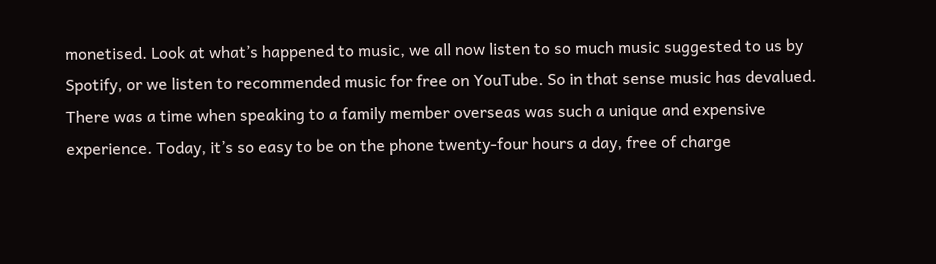monetised. Look at what’s happened to music, we all now listen to so much music suggested to us by Spotify, or we listen to recommended music for free on YouTube. So in that sense music has devalued. There was a time when speaking to a family member overseas was such a unique and expensive experience. Today, it’s so easy to be on the phone twenty-four hours a day, free of charge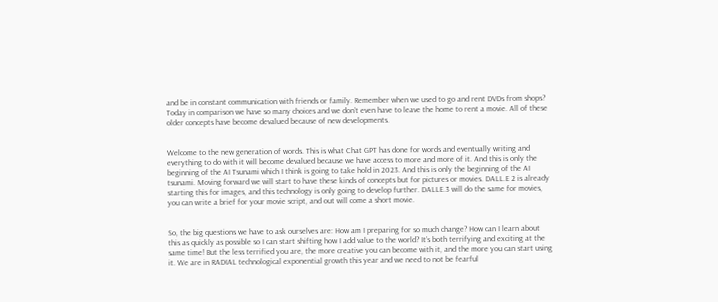and be in constant communication with friends or family. Remember when we used to go and rent DVDs from shops? Today in comparison we have so many choices and we don’t even have to leave the home to rent a movie. All of these older concepts have become devalued because of new developments.


Welcome to the new generation of words. This is what Chat GPT has done for words and eventually writing and everything to do with it will become devalued because we have access to more and more of it. And this is only the beginning of the AI Tsunami which I think is going to take hold in 2023. And this is only the beginning of the AI tsunami. Moving forward we will start to have these kinds of concepts but for pictures or movies. DALL.E 2 is already starting this for images, and this technology is only going to develop further. DALLE.3 will do the same for movies, you can write a brief for your movie script, and out will come a short movie.


So, the big questions we have to ask ourselves are: How am I preparing for so much change? How can I learn about this as quickly as possible so I can start shifting how I add value to the world? It’s both terrifying and exciting at the same time! But the less terrified you are, the more creative you can become with it, and the more you can start using it. We are in RADIAL technological exponential growth this year and we need to not be fearful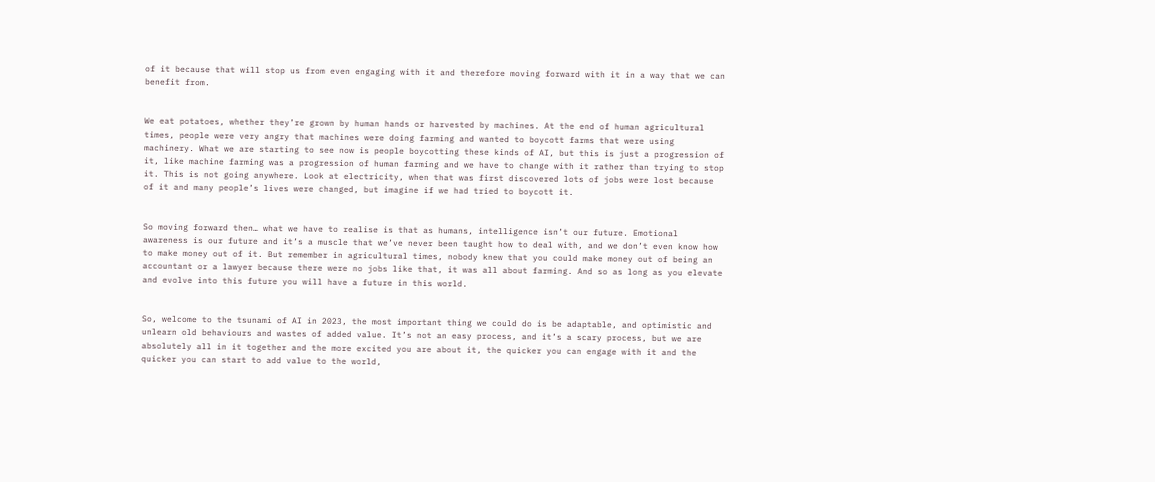of it because that will stop us from even engaging with it and therefore moving forward with it in a way that we can benefit from.


We eat potatoes, whether they’re grown by human hands or harvested by machines. At the end of human agricultural times, people were very angry that machines were doing farming and wanted to boycott farms that were using machinery. What we are starting to see now is people boycotting these kinds of AI, but this is just a progression of it, like machine farming was a progression of human farming and we have to change with it rather than trying to stop it. This is not going anywhere. Look at electricity, when that was first discovered lots of jobs were lost because of it and many people’s lives were changed, but imagine if we had tried to boycott it.


So moving forward then… what we have to realise is that as humans, intelligence isn’t our future. Emotional awareness is our future and it’s a muscle that we’ve never been taught how to deal with, and we don’t even know how to make money out of it. But remember in agricultural times, nobody knew that you could make money out of being an accountant or a lawyer because there were no jobs like that, it was all about farming. And so as long as you elevate and evolve into this future you will have a future in this world.


So, welcome to the tsunami of AI in 2023, the most important thing we could do is be adaptable, and optimistic and unlearn old behaviours and wastes of added value. It’s not an easy process, and it’s a scary process, but we are absolutely all in it together and the more excited you are about it, the quicker you can engage with it and the quicker you can start to add value to the world,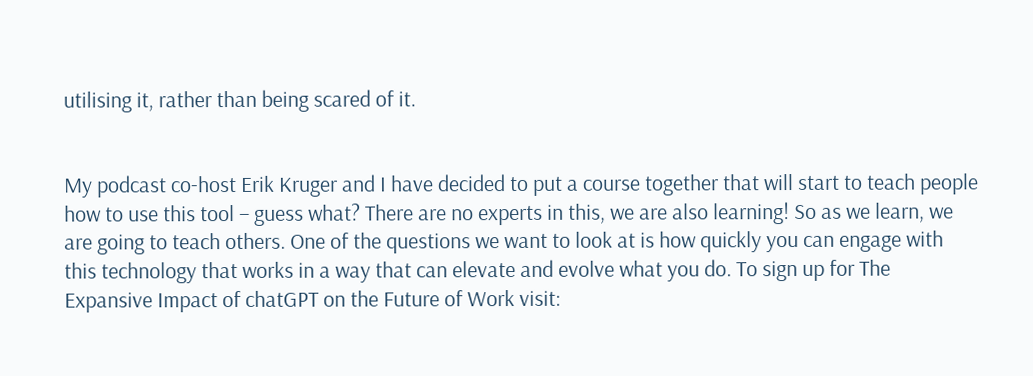utilising it, rather than being scared of it.


My podcast co-host Erik Kruger and I have decided to put a course together that will start to teach people how to use this tool – guess what? There are no experts in this, we are also learning! So as we learn, we are going to teach others. One of the questions we want to look at is how quickly you can engage with this technology that works in a way that can elevate and evolve what you do. To sign up for The Expansive Impact of chatGPT on the Future of Work visit: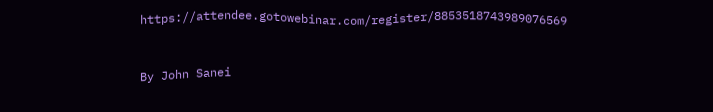https://attendee.gotowebinar.com/register/8853518743989076569


By John Sanei